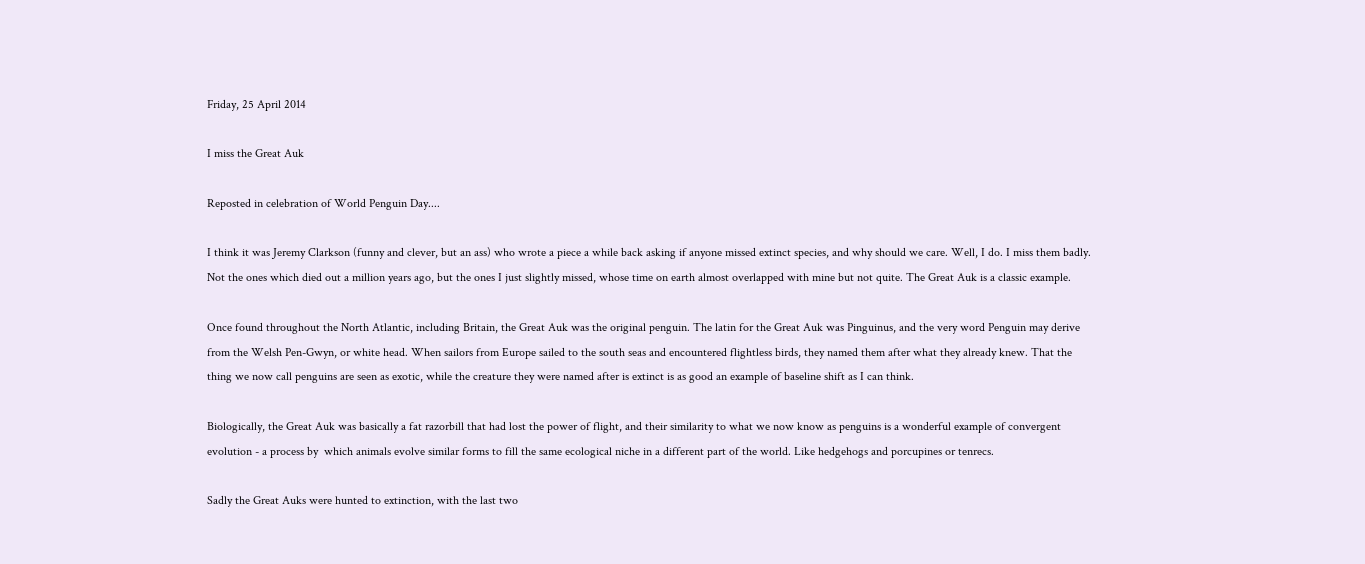Friday, 25 April 2014

I miss the Great Auk

Reposted in celebration of World Penguin Day....

I think it was Jeremy Clarkson (funny and clever, but an ass) who wrote a piece a while back asking if anyone missed extinct species, and why should we care. Well, I do. I miss them badly. Not the ones which died out a million years ago, but the ones I just slightly missed, whose time on earth almost overlapped with mine but not quite. The Great Auk is a classic example.

Once found throughout the North Atlantic, including Britain, the Great Auk was the original penguin. The latin for the Great Auk was Pinguinus, and the very word Penguin may derive from the Welsh Pen-Gwyn, or white head. When sailors from Europe sailed to the south seas and encountered flightless birds, they named them after what they already knew. That the thing we now call penguins are seen as exotic, while the creature they were named after is extinct is as good an example of baseline shift as I can think.

Biologically, the Great Auk was basically a fat razorbill that had lost the power of flight, and their similarity to what we now know as penguins is a wonderful example of convergent evolution - a process by  which animals evolve similar forms to fill the same ecological niche in a different part of the world. Like hedgehogs and porcupines or tenrecs.

Sadly the Great Auks were hunted to extinction, with the last two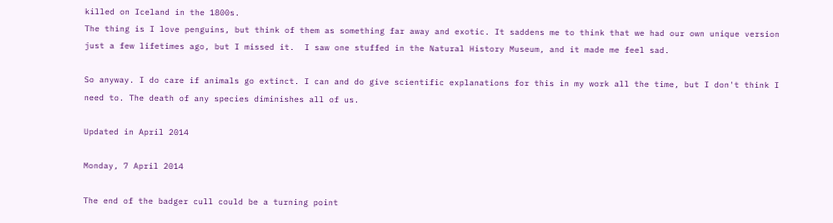killed on Iceland in the 1800s.
The thing is I love penguins, but think of them as something far away and exotic. It saddens me to think that we had our own unique version just a few lifetimes ago, but I missed it.  I saw one stuffed in the Natural History Museum, and it made me feel sad.

So anyway. I do care if animals go extinct. I can and do give scientific explanations for this in my work all the time, but I don't think I need to. The death of any species diminishes all of us.

Updated in April 2014

Monday, 7 April 2014

The end of the badger cull could be a turning point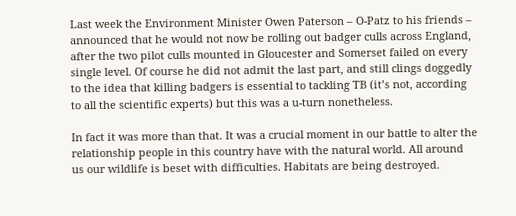Last week the Environment Minister Owen Paterson – O-Patz to his friends – announced that he would not now be rolling out badger culls across England, after the two pilot culls mounted in Gloucester and Somerset failed on every single level. Of course he did not admit the last part, and still clings doggedly to the idea that killing badgers is essential to tackling TB (it’s not, according to all the scientific experts) but this was a u-turn nonetheless.

In fact it was more than that. It was a crucial moment in our battle to alter the relationship people in this country have with the natural world. All around us our wildlife is beset with difficulties. Habitats are being destroyed.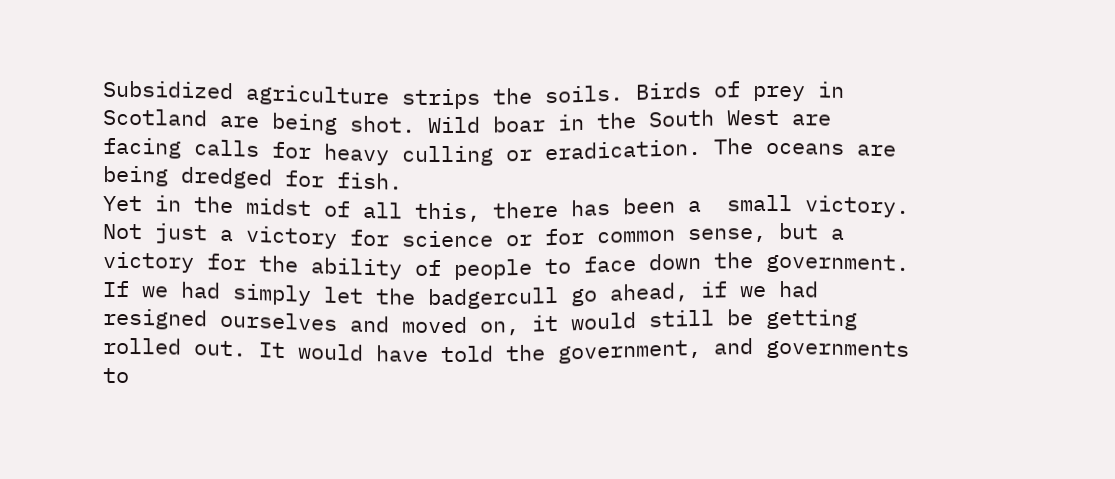Subsidized agriculture strips the soils. Birds of prey in Scotland are being shot. Wild boar in the South West are facing calls for heavy culling or eradication. The oceans are being dredged for fish.
Yet in the midst of all this, there has been a  small victory. Not just a victory for science or for common sense, but a victory for the ability of people to face down the government.
If we had simply let the badgercull go ahead, if we had resigned ourselves and moved on, it would still be getting rolled out. It would have told the government, and governments to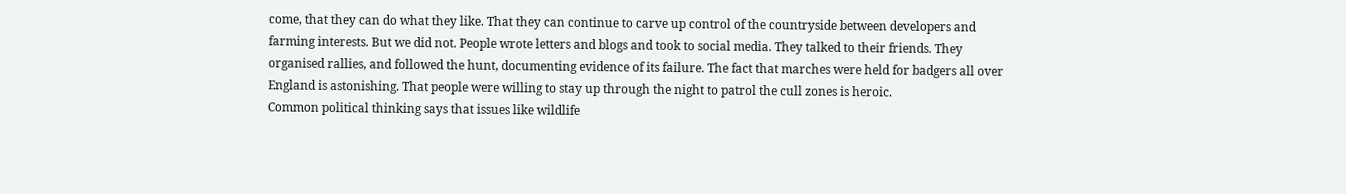come, that they can do what they like. That they can continue to carve up control of the countryside between developers and farming interests. But we did not. People wrote letters and blogs and took to social media. They talked to their friends. They organised rallies, and followed the hunt, documenting evidence of its failure. The fact that marches were held for badgers all over England is astonishing. That people were willing to stay up through the night to patrol the cull zones is heroic.
Common political thinking says that issues like wildlife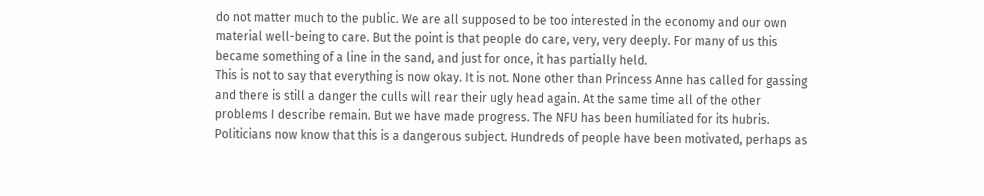do not matter much to the public. We are all supposed to be too interested in the economy and our own material well-being to care. But the point is that people do care, very, very deeply. For many of us this became something of a line in the sand, and just for once, it has partially held.
This is not to say that everything is now okay. It is not. None other than Princess Anne has called for gassing and there is still a danger the culls will rear their ugly head again. At the same time all of the other problems I describe remain. But we have made progress. The NFU has been humiliated for its hubris. Politicians now know that this is a dangerous subject. Hundreds of people have been motivated, perhaps as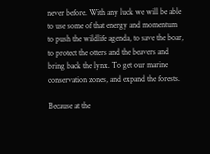never before. With any luck we will be able to use some of that energy and momentum to push the wildlife agenda, to save the boar, to protect the otters and the beavers and bring back the lynx. To get our marine conservation zones, and expand the forests.

Because at the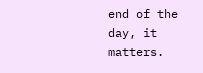end of the day, it matters.